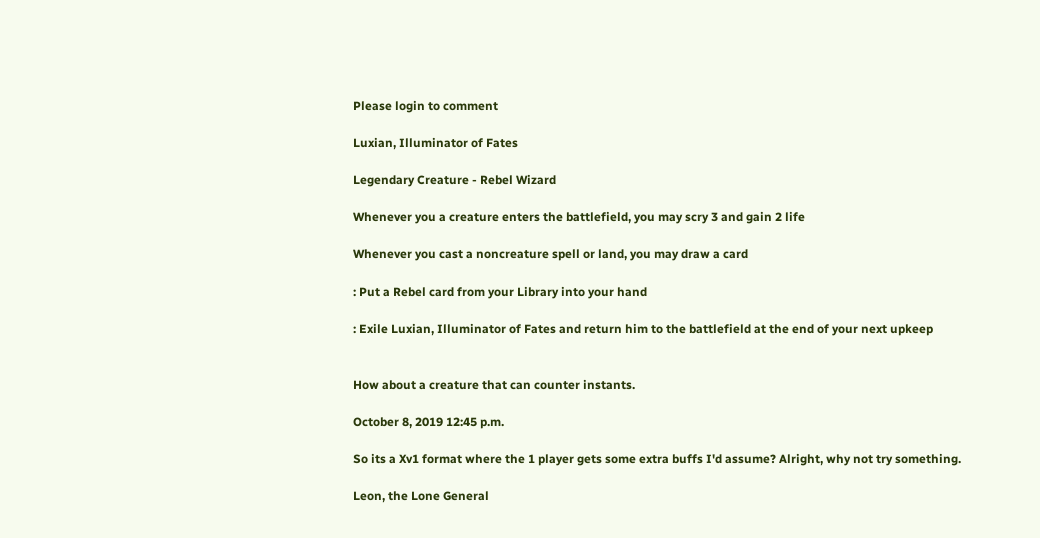Please login to comment

Luxian, Illuminator of Fates

Legendary Creature - Rebel Wizard

Whenever you a creature enters the battlefield, you may scry 3 and gain 2 life

Whenever you cast a noncreature spell or land, you may draw a card

: Put a Rebel card from your Library into your hand

: Exile Luxian, Illuminator of Fates and return him to the battlefield at the end of your next upkeep


How about a creature that can counter instants.

October 8, 2019 12:45 p.m.

So its a Xv1 format where the 1 player gets some extra buffs I'd assume? Alright, why not try something.

Leon, the Lone General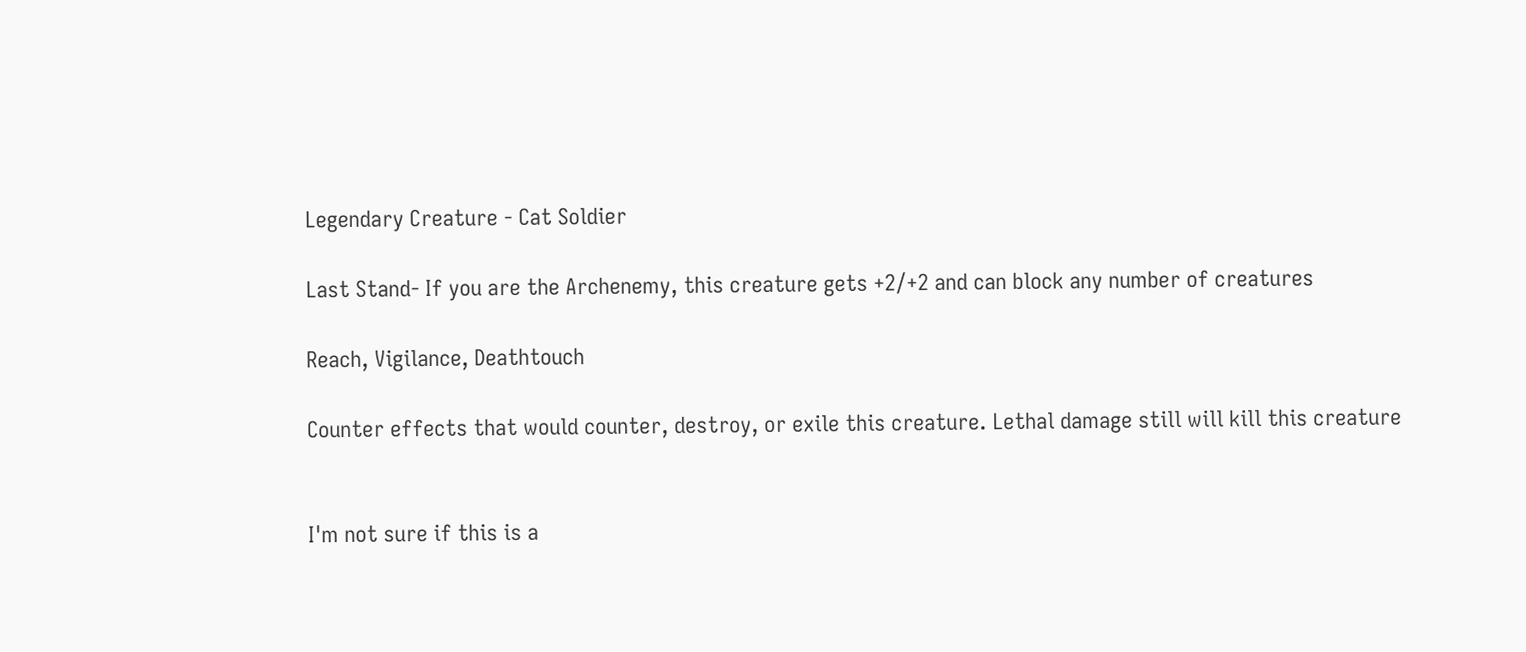Legendary Creature - Cat Soldier

Last Stand- If you are the Archenemy, this creature gets +2/+2 and can block any number of creatures

Reach, Vigilance, Deathtouch

Counter effects that would counter, destroy, or exile this creature. Lethal damage still will kill this creature


I'm not sure if this is a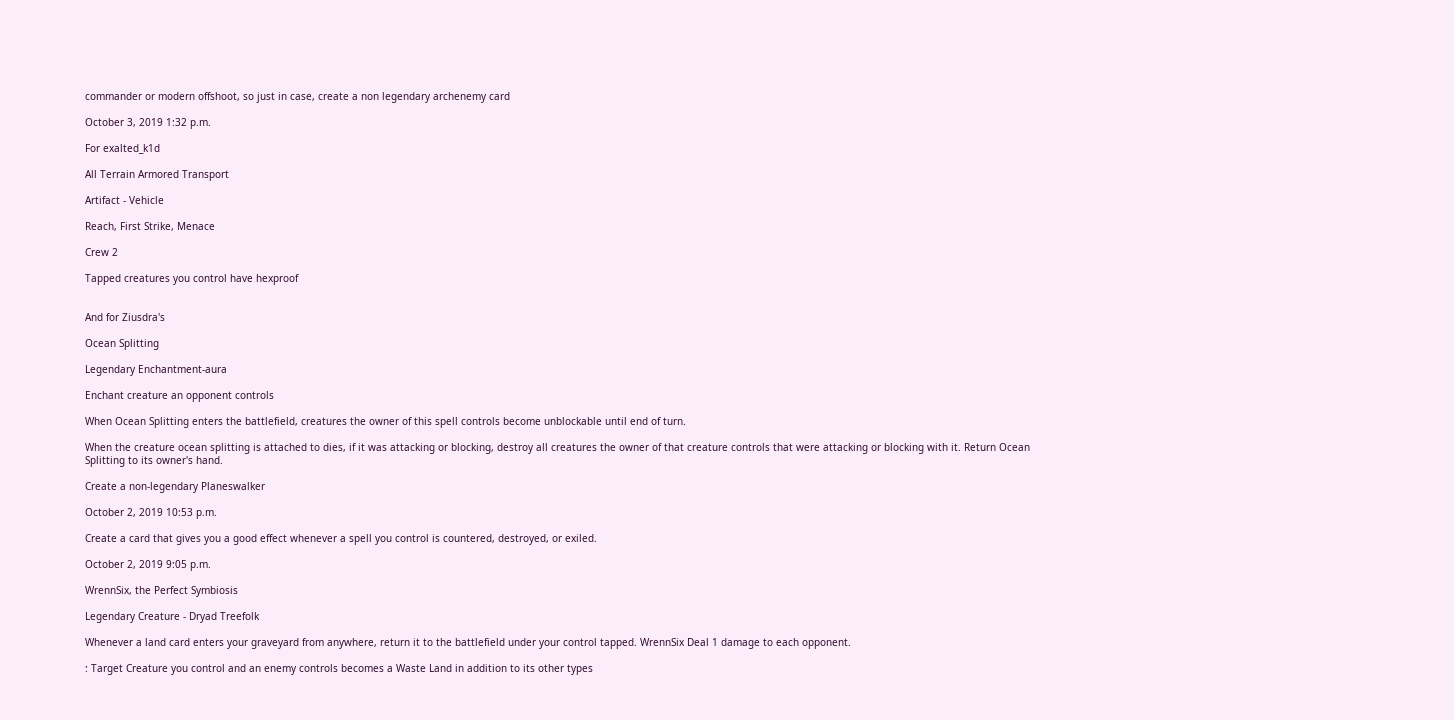commander or modern offshoot, so just in case, create a non legendary archenemy card

October 3, 2019 1:32 p.m.

For exalted_k1d

All Terrain Armored Transport

Artifact - Vehicle

Reach, First Strike, Menace

Crew 2

Tapped creatures you control have hexproof


And for Ziusdra's

Ocean Splitting

Legendary Enchantment-aura

Enchant creature an opponent controls

When Ocean Splitting enters the battlefield, creatures the owner of this spell controls become unblockable until end of turn.

When the creature ocean splitting is attached to dies, if it was attacking or blocking, destroy all creatures the owner of that creature controls that were attacking or blocking with it. Return Ocean Splitting to its owner's hand.

Create a non-legendary Planeswalker

October 2, 2019 10:53 p.m.

Create a card that gives you a good effect whenever a spell you control is countered, destroyed, or exiled.

October 2, 2019 9:05 p.m.

WrennSix, the Perfect Symbiosis

Legendary Creature - Dryad Treefolk

Whenever a land card enters your graveyard from anywhere, return it to the battlefield under your control tapped. WrennSix Deal 1 damage to each opponent.

: Target Creature you control and an enemy controls becomes a Waste Land in addition to its other types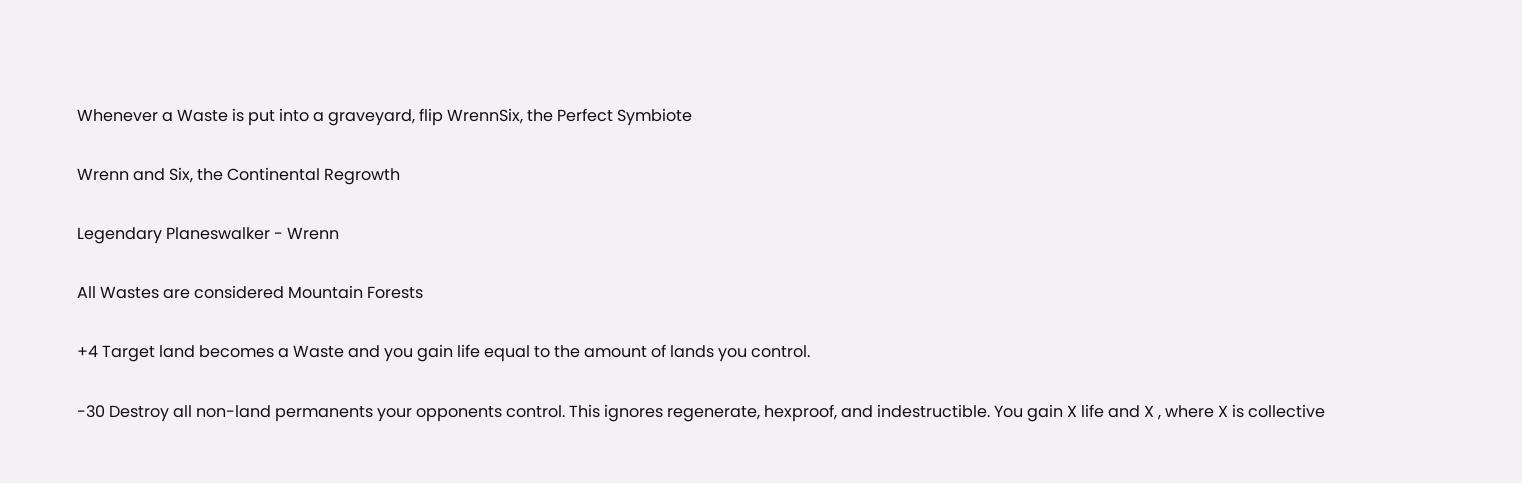Whenever a Waste is put into a graveyard, flip WrennSix, the Perfect Symbiote

Wrenn and Six, the Continental Regrowth

Legendary Planeswalker - Wrenn

All Wastes are considered Mountain Forests

+4 Target land becomes a Waste and you gain life equal to the amount of lands you control.

-30 Destroy all non-land permanents your opponents control. This ignores regenerate, hexproof, and indestructible. You gain X life and X , where X is collective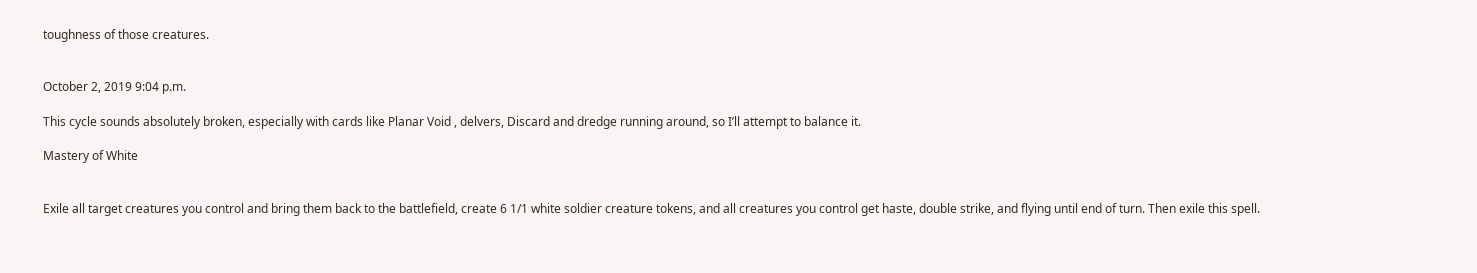toughness of those creatures.


October 2, 2019 9:04 p.m.

This cycle sounds absolutely broken, especially with cards like Planar Void , delvers, Discard and dredge running around, so I’ll attempt to balance it.

Mastery of White


Exile all target creatures you control and bring them back to the battlefield, create 6 1/1 white soldier creature tokens, and all creatures you control get haste, double strike, and flying until end of turn. Then exile this spell.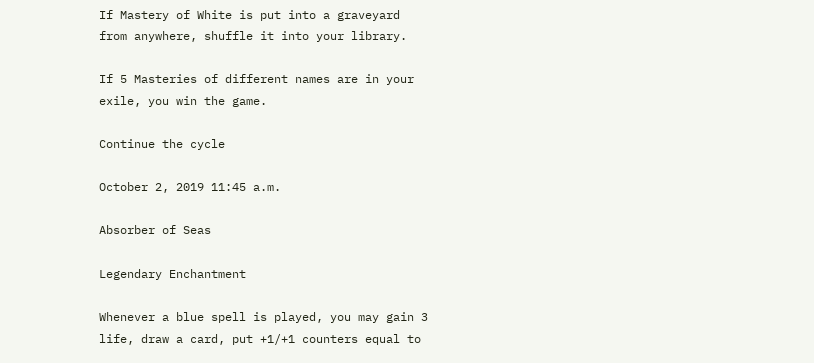If Mastery of White is put into a graveyard from anywhere, shuffle it into your library.

If 5 Masteries of different names are in your exile, you win the game.

Continue the cycle

October 2, 2019 11:45 a.m.

Absorber of Seas

Legendary Enchantment

Whenever a blue spell is played, you may gain 3 life, draw a card, put +1/+1 counters equal to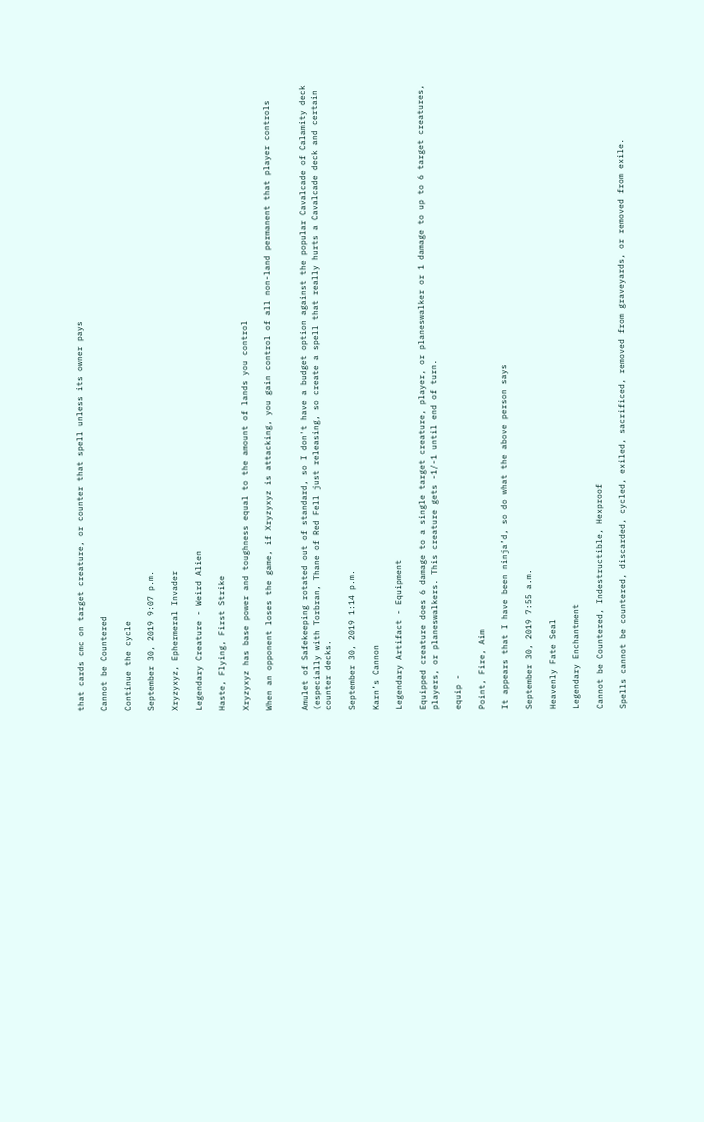that cards cmc on target creature, or counter that spell unless its owner pays

Cannot be Countered

Continue the cycle

September 30, 2019 9:07 p.m.

Xryzyxyz, Ephermeral Invader

Legendary Creature - Weird Alien

Haste, Flying, First Strike

Xryzyxyz has base power and toughness equal to the amount of lands you control

When an opponent loses the game, if Xryzyxyz is attacking, you gain control of all non-land permanent that player controls


Amulet of Safekeeping rotated out of standard, so I don't have a budget option against the popular Cavalcade of Calamity deck (especially with Torbran, Thane of Red Fell just releasing, so create a spell that really hurts a Cavalcade deck and certain counter decks.

September 30, 2019 1:14 p.m.

Karn’s Cannon

Legendary Artifact - Equipment

Equipped creature does 6 damage to a single target creature, player, or planeswalker or 1 damage to up to 6 target creatures, players, or planeswalkers. This creature gets -1/-1 until end of turn.

equip -

Point, Fire, Aim

It appears that I have been ninja’d, so do what the above person says

September 30, 2019 7:55 a.m.

Heavenly Fate Seal

Legendary Enchantment

Cannot be Countered, Indestructible, Hexproof

Spells cannot be countered, discarded, cycled, exiled, sacrificed, removed from graveyards, or removed from exile.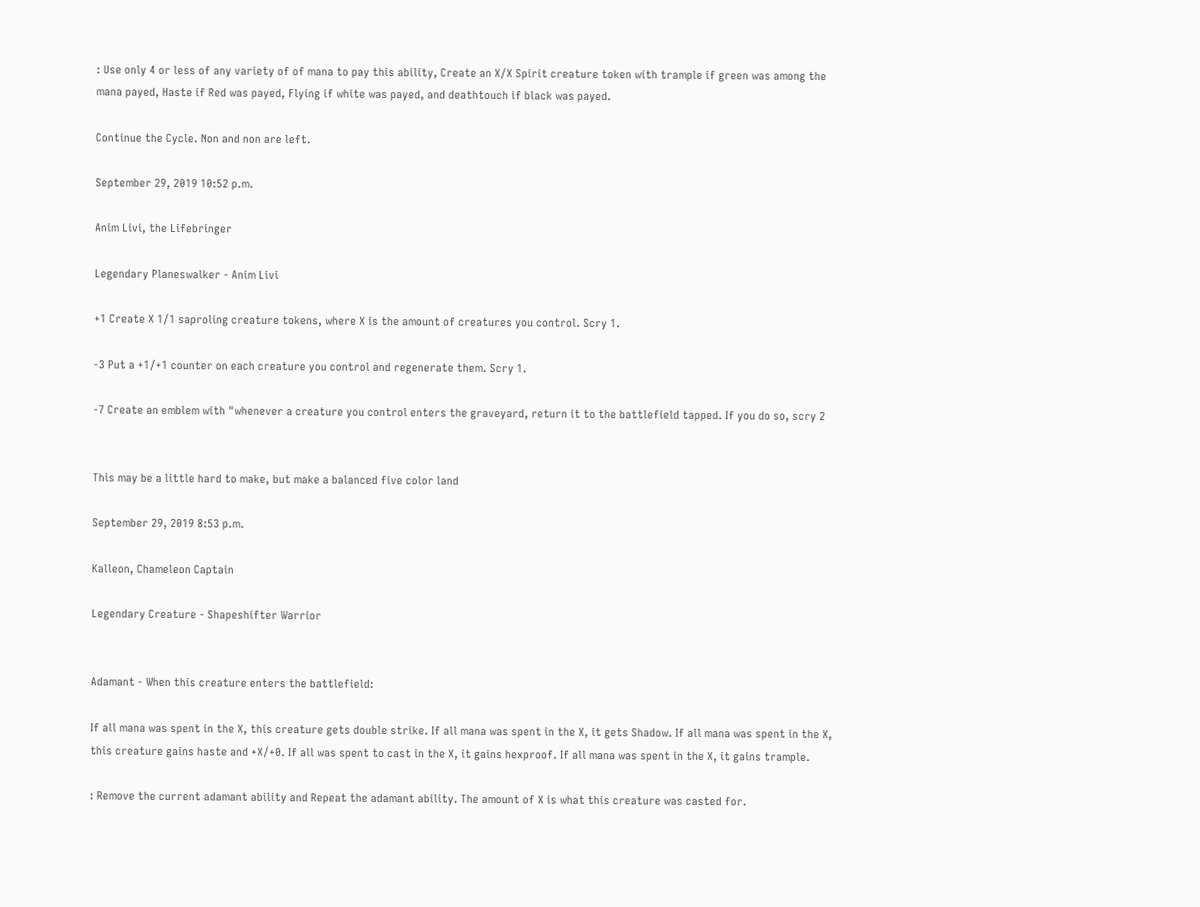: Use only 4 or less of any variety of of mana to pay this ability, Create an X/X Spirit creature token with trample if green was among the mana payed, Haste if Red was payed, Flying if white was payed, and deathtouch if black was payed.

Continue the Cycle. Non and non are left.

September 29, 2019 10:52 p.m.

Anim Livi, the Lifebringer

Legendary Planeswalker - Anim Livi

+1 Create X 1/1 saproling creature tokens, where X is the amount of creatures you control. Scry 1.

-3 Put a +1/+1 counter on each creature you control and regenerate them. Scry 1.

-7 Create an emblem with "whenever a creature you control enters the graveyard, return it to the battlefield tapped. If you do so, scry 2


This may be a little hard to make, but make a balanced five color land

September 29, 2019 8:53 p.m.

Kalleon, Chameleon Captain

Legendary Creature - Shapeshifter Warrior


Adamant - When this creature enters the battlefield:

If all mana was spent in the X, this creature gets double strike. If all mana was spent in the X, it gets Shadow. If all mana was spent in the X, this creature gains haste and +X/+0. If all was spent to cast in the X, it gains hexproof. If all mana was spent in the X, it gains trample.

: Remove the current adamant ability and Repeat the adamant ability. The amount of X is what this creature was casted for.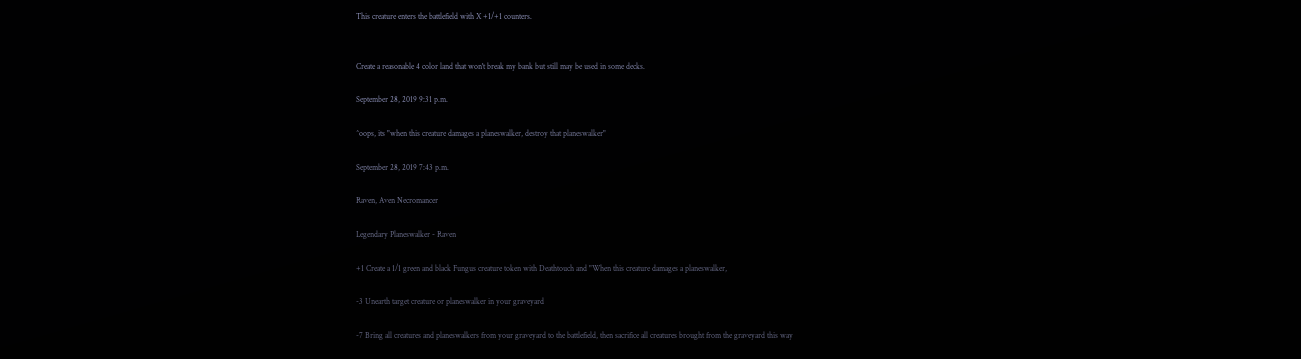This creature enters the battlefield with X +1/+1 counters.


Create a reasonable 4 color land that won't break my bank but still may be used in some decks.

September 28, 2019 9:31 p.m.

^oops, its "when this creature damages a planeswalker, destroy that planeswalker"

September 28, 2019 7:43 p.m.

Raven, Aven Necromancer

Legendary Planeswalker - Raven

+1 Create a 1/1 green and black Fungus creature token with Deathtouch and "When this creature damages a planeswalker,

-3 Unearth target creature or planeswalker in your graveyard

-7 Bring all creatures and planeswalkers from your graveyard to the battlefield, then sacrifice all creatures brought from the graveyard this way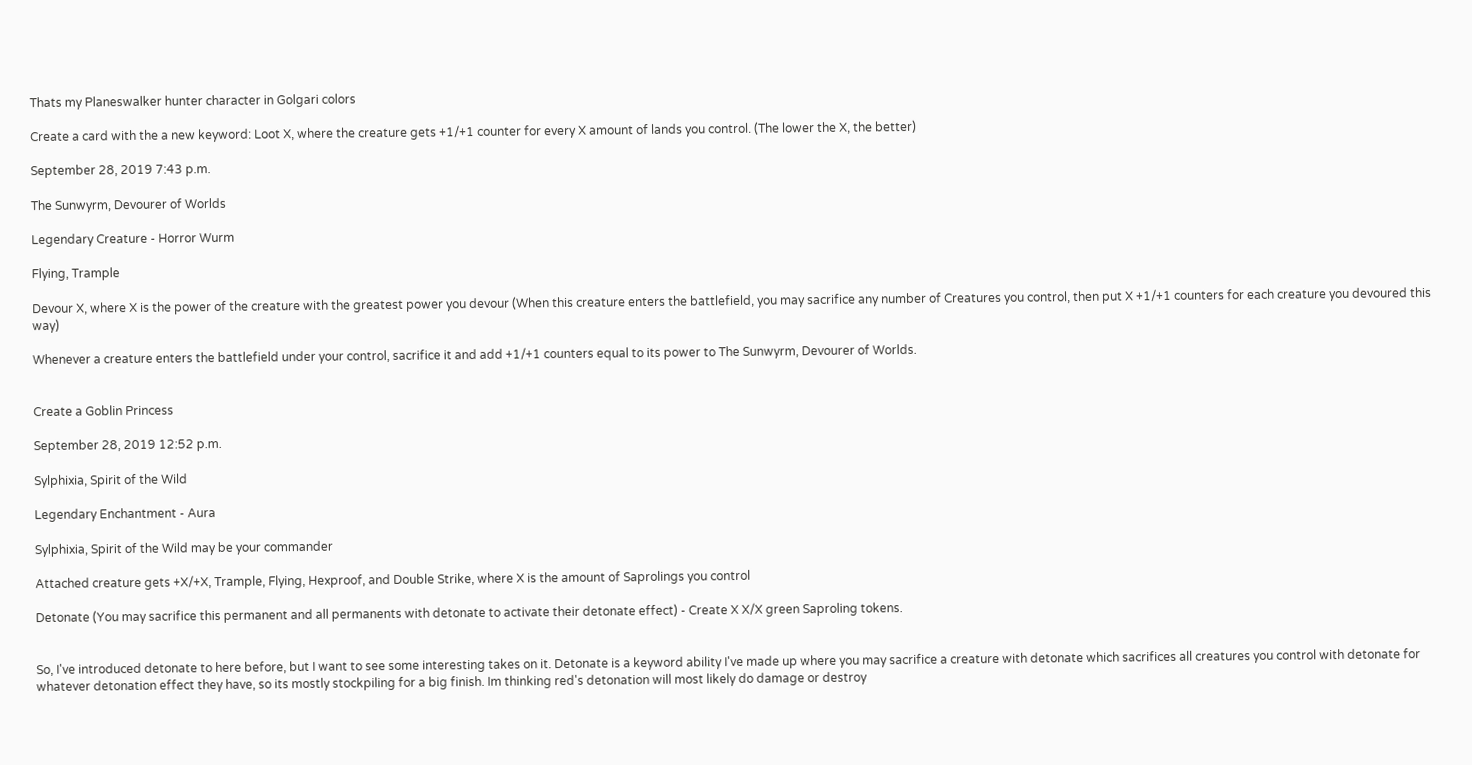Thats my Planeswalker hunter character in Golgari colors

Create a card with the a new keyword: Loot X, where the creature gets +1/+1 counter for every X amount of lands you control. (The lower the X, the better)

September 28, 2019 7:43 p.m.

The Sunwyrm, Devourer of Worlds

Legendary Creature - Horror Wurm

Flying, Trample

Devour X, where X is the power of the creature with the greatest power you devour (When this creature enters the battlefield, you may sacrifice any number of Creatures you control, then put X +1/+1 counters for each creature you devoured this way)

Whenever a creature enters the battlefield under your control, sacrifice it and add +1/+1 counters equal to its power to The Sunwyrm, Devourer of Worlds.


Create a Goblin Princess

September 28, 2019 12:52 p.m.

Sylphixia, Spirit of the Wild

Legendary Enchantment - Aura

Sylphixia, Spirit of the Wild may be your commander

Attached creature gets +X/+X, Trample, Flying, Hexproof, and Double Strike, where X is the amount of Saprolings you control

Detonate (You may sacrifice this permanent and all permanents with detonate to activate their detonate effect) - Create X X/X green Saproling tokens.


So, I've introduced detonate to here before, but I want to see some interesting takes on it. Detonate is a keyword ability I've made up where you may sacrifice a creature with detonate which sacrifices all creatures you control with detonate for whatever detonation effect they have, so its mostly stockpiling for a big finish. Im thinking red's detonation will most likely do damage or destroy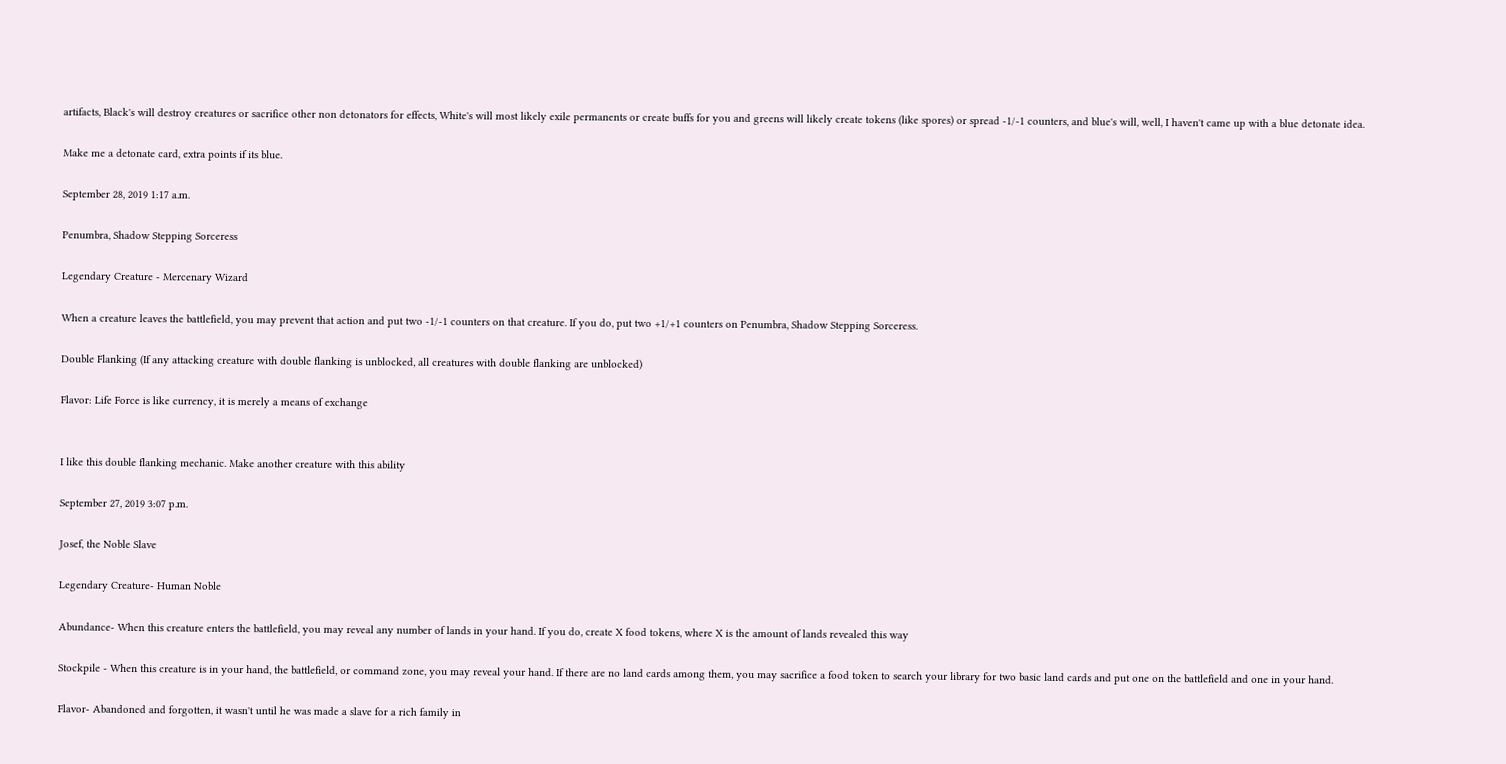artifacts, Black's will destroy creatures or sacrifice other non detonators for effects, White's will most likely exile permanents or create buffs for you and greens will likely create tokens (like spores) or spread -1/-1 counters, and blue's will, well, I haven't came up with a blue detonate idea.

Make me a detonate card, extra points if its blue.

September 28, 2019 1:17 a.m.

Penumbra, Shadow Stepping Sorceress

Legendary Creature - Mercenary Wizard

When a creature leaves the battlefield, you may prevent that action and put two -1/-1 counters on that creature. If you do, put two +1/+1 counters on Penumbra, Shadow Stepping Sorceress.

Double Flanking (If any attacking creature with double flanking is unblocked, all creatures with double flanking are unblocked)

Flavor: Life Force is like currency, it is merely a means of exchange


I like this double flanking mechanic. Make another creature with this ability

September 27, 2019 3:07 p.m.

Josef, the Noble Slave

Legendary Creature- Human Noble

Abundance- When this creature enters the battlefield, you may reveal any number of lands in your hand. If you do, create X food tokens, where X is the amount of lands revealed this way

Stockpile - When this creature is in your hand, the battlefield, or command zone, you may reveal your hand. If there are no land cards among them, you may sacrifice a food token to search your library for two basic land cards and put one on the battlefield and one in your hand.

Flavor- Abandoned and forgotten, it wasn't until he was made a slave for a rich family in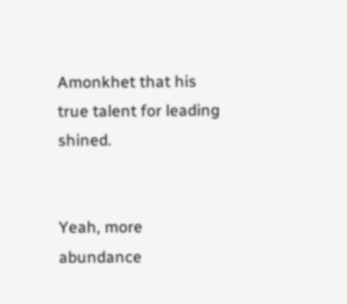Amonkhet that his true talent for leading shined.


Yeah, more abundance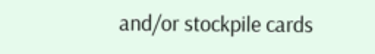and/or stockpile cards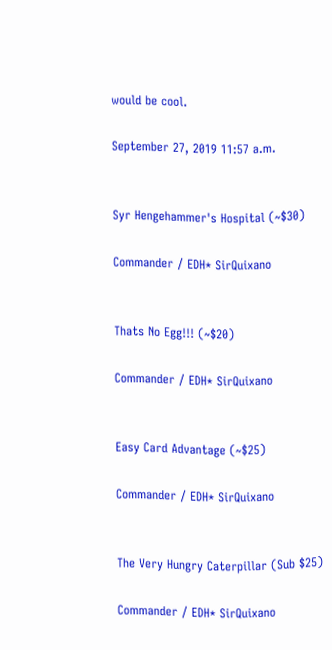would be cool.

September 27, 2019 11:57 a.m.


Syr Hengehammer's Hospital (~$30)

Commander / EDH* SirQuixano


Thats No Egg!!! (~$20)

Commander / EDH* SirQuixano


Easy Card Advantage (~$25)

Commander / EDH* SirQuixano


The Very Hungry Caterpillar (Sub $25)

Commander / EDH* SirQuixano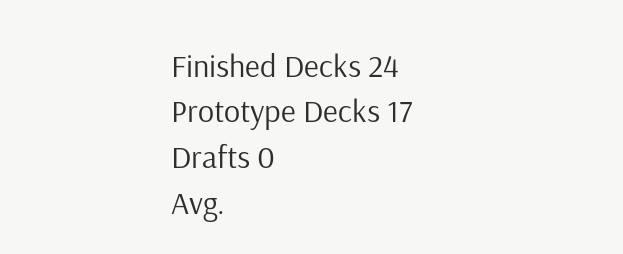Finished Decks 24
Prototype Decks 17
Drafts 0
Avg.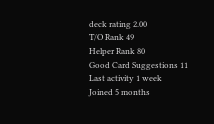deck rating 2.00
T/O Rank 49
Helper Rank 80
Good Card Suggestions 11
Last activity 1 week
Joined 5 months